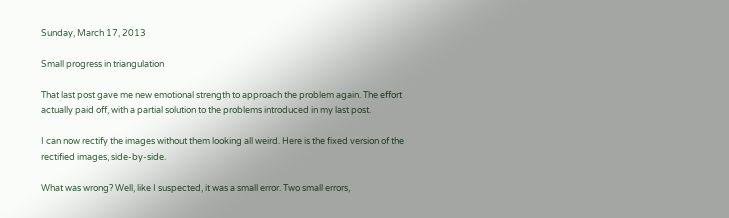Sunday, March 17, 2013

Small progress in triangulation

That last post gave me new emotional strength to approach the problem again. The effort actually paid off, with a partial solution to the problems introduced in my last post.

I can now rectify the images without them looking all weird. Here is the fixed version of the rectified images, side-by-side.

What was wrong? Well, like I suspected, it was a small error. Two small errors,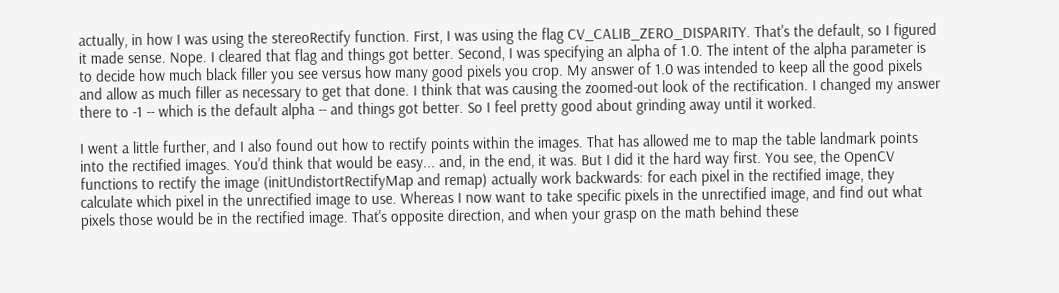actually, in how I was using the stereoRectify function. First, I was using the flag CV_CALIB_ZERO_DISPARITY. That's the default, so I figured it made sense. Nope. I cleared that flag and things got better. Second, I was specifying an alpha of 1.0. The intent of the alpha parameter is to decide how much black filler you see versus how many good pixels you crop. My answer of 1.0 was intended to keep all the good pixels and allow as much filler as necessary to get that done. I think that was causing the zoomed-out look of the rectification. I changed my answer there to -1 -- which is the default alpha -- and things got better. So I feel pretty good about grinding away until it worked.

I went a little further, and I also found out how to rectify points within the images. That has allowed me to map the table landmark points into the rectified images. You'd think that would be easy... and, in the end, it was. But I did it the hard way first. You see, the OpenCV functions to rectify the image (initUndistortRectifyMap and remap) actually work backwards: for each pixel in the rectified image, they calculate which pixel in the unrectified image to use. Whereas I now want to take specific pixels in the unrectified image, and find out what pixels those would be in the rectified image. That's opposite direction, and when your grasp on the math behind these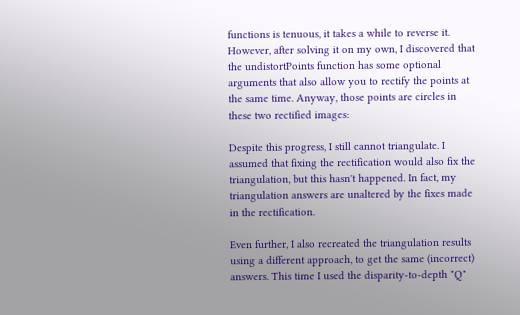functions is tenuous, it takes a while to reverse it. However, after solving it on my own, I discovered that the undistortPoints function has some optional arguments that also allow you to rectify the points at the same time. Anyway, those points are circles in these two rectified images:

Despite this progress, I still cannot triangulate. I assumed that fixing the rectification would also fix the triangulation, but this hasn't happened. In fact, my triangulation answers are unaltered by the fixes made in the rectification.

Even further, I also recreated the triangulation results using a different approach, to get the same (incorrect) answers. This time I used the disparity-to-depth "Q"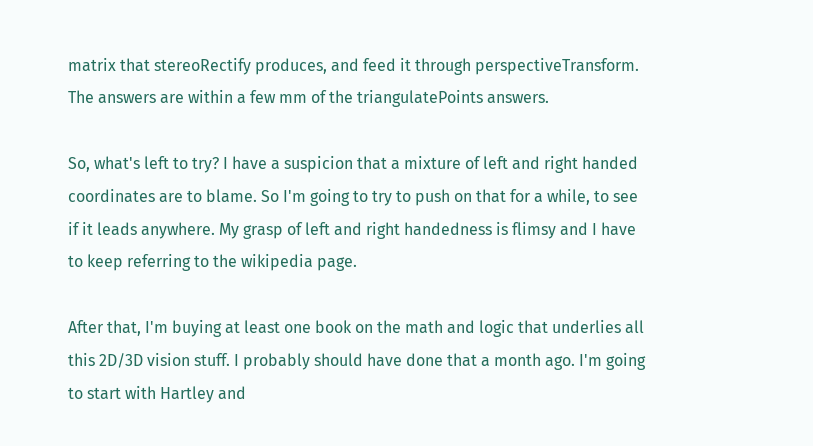matrix that stereoRectify produces, and feed it through perspectiveTransform. The answers are within a few mm of the triangulatePoints answers.

So, what's left to try? I have a suspicion that a mixture of left and right handed coordinates are to blame. So I'm going to try to push on that for a while, to see if it leads anywhere. My grasp of left and right handedness is flimsy and I have to keep referring to the wikipedia page.

After that, I'm buying at least one book on the math and logic that underlies all this 2D/3D vision stuff. I probably should have done that a month ago. I'm going to start with Hartley and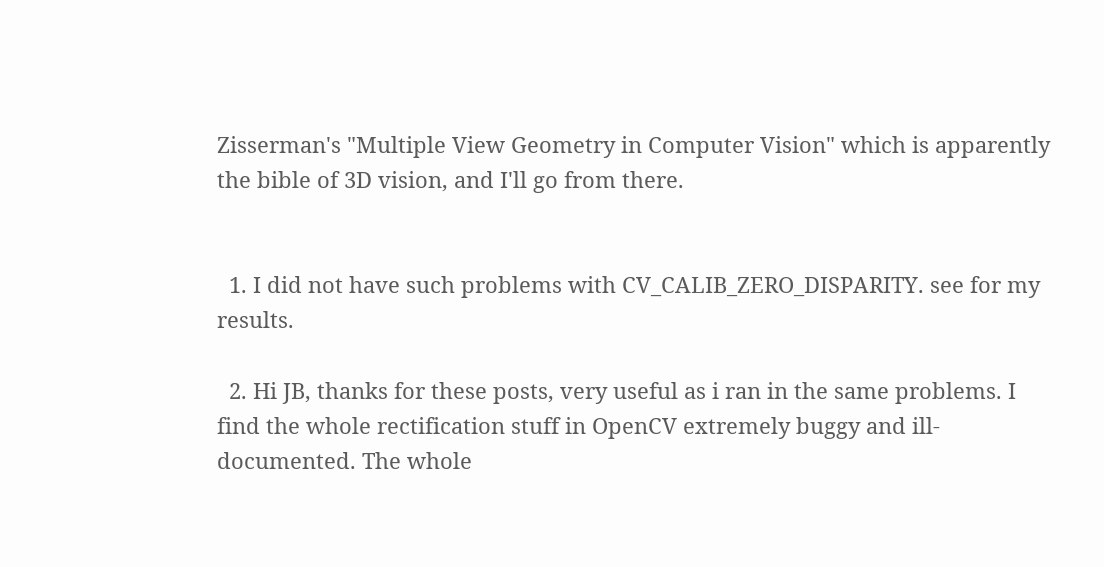Zisserman's "Multiple View Geometry in Computer Vision" which is apparently the bible of 3D vision, and I'll go from there.


  1. I did not have such problems with CV_CALIB_ZERO_DISPARITY. see for my results.

  2. Hi JB, thanks for these posts, very useful as i ran in the same problems. I find the whole rectification stuff in OpenCV extremely buggy and ill-documented. The whole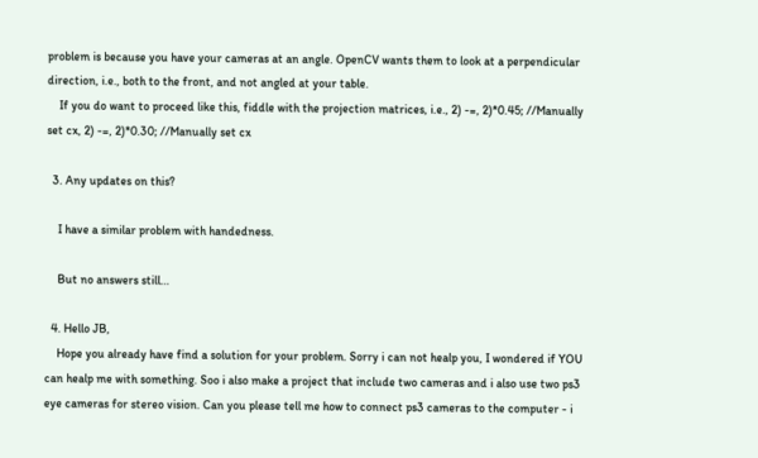problem is because you have your cameras at an angle. OpenCV wants them to look at a perpendicular direction, i.e., both to the front, and not angled at your table.
    If you do want to proceed like this, fiddle with the projection matrices, i.e., 2) -=, 2)*0.45; //Manually set cx, 2) -=, 2)*0.30; //Manually set cx

  3. Any updates on this?

    I have a similar problem with handedness.

    But no answers still...

  4. Hello JB,
    Hope you already have find a solution for your problem. Sorry i can not healp you, I wondered if YOU can healp me with something. Soo i also make a project that include two cameras and i also use two ps3 eye cameras for stereo vision. Can you please tell me how to connect ps3 cameras to the computer - i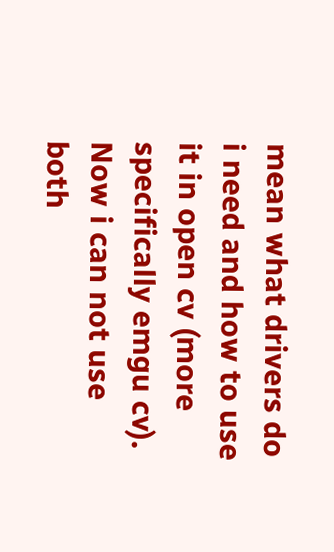mean what drivers do i need and how to use it in open cv (more specifically emgu cv). Now i can not use both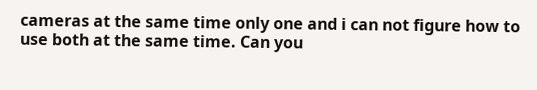cameras at the same time only one and i can not figure how to use both at the same time. Can you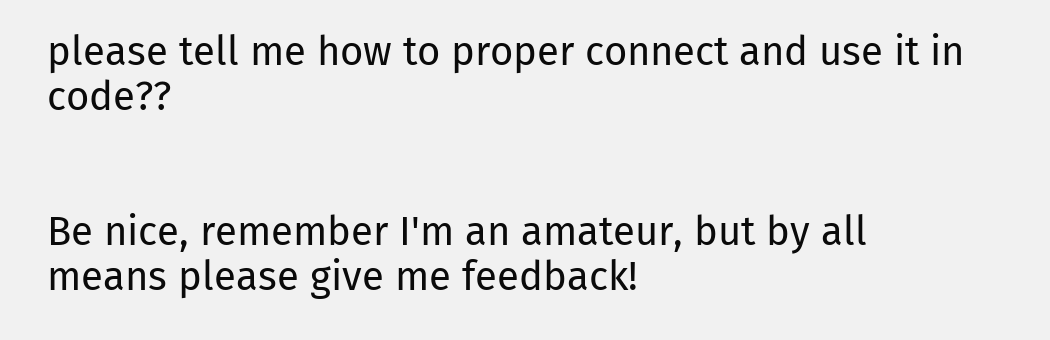please tell me how to proper connect and use it in code??


Be nice, remember I'm an amateur, but by all means please give me feedback!